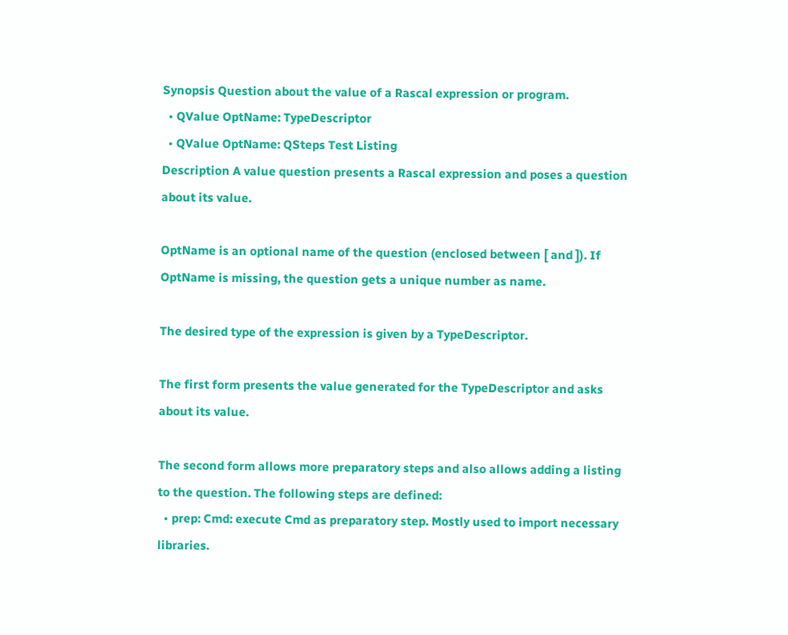Synopsis Question about the value of a Rascal expression or program.
  • QValue OptName: TypeDescriptor
  • QValue OptName: QSteps Test Listing
Description A value question presents a Rascal expression and poses a question about its value.

OptName is an optional name of the question (enclosed between [ and ]). If OptName is missing, the question gets a unique number as name.

The desired type of the expression is given by a TypeDescriptor.

The first form presents the value generated for the TypeDescriptor and asks about its value.

The second form allows more preparatory steps and also allows adding a listing to the question. The following steps are defined:
  • prep: Cmd: execute Cmd as preparatory step. Mostly used to import necessary libraries.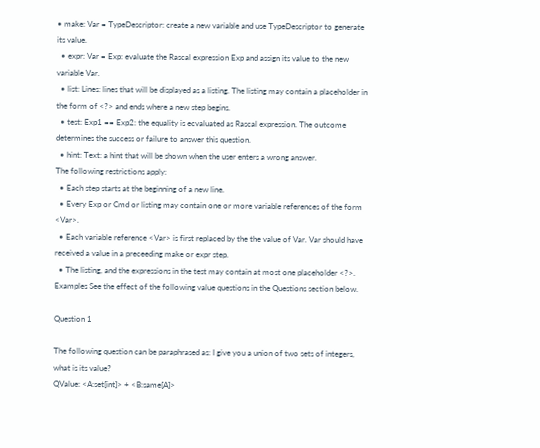• make: Var = TypeDescriptor: create a new variable and use TypeDescriptor to generate its value.
  • expr: Var = Exp: evaluate the Rascal expression Exp and assign its value to the new variable Var.
  • list: Lines: lines that will be displayed as a listing. The listing may contain a placeholder in the form of <?> and ends where a new step begins.
  • test: Exp1 == Exp2: the equality is ecvaluated as Rascal expression. The outcome determines the success or failure to answer this question.
  • hint: Text: a hint that will be shown when the user enters a wrong answer.
The following restrictions apply:
  • Each step starts at the beginning of a new line.
  • Every Exp or Cmd or listing may contain one or more variable references of the form <Var>.
  • Each variable reference <Var> is first replaced by the the value of Var. Var should have received a value in a preceeding make or expr step.
  • The listing, and the expressions in the test may contain at most one placeholder <?>.
Examples See the effect of the following value questions in the Questions section below.

Question 1

The following question can be paraphrased as: I give you a union of two sets of integers, what is its value?
QValue: <A:set[int]> + <B:same[A]>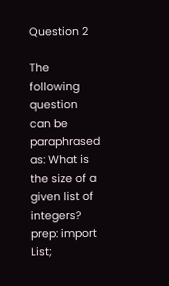Question 2

The following question can be paraphrased as: What is the size of a given list of integers?
prep: import List;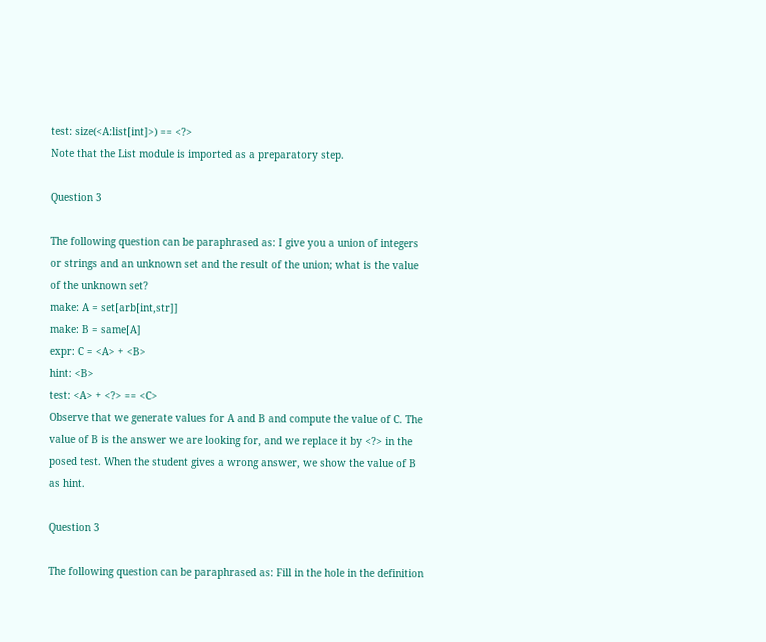test: size(<A:list[int]>) == <?>
Note that the List module is imported as a preparatory step.

Question 3

The following question can be paraphrased as: I give you a union of integers or strings and an unknown set and the result of the union; what is the value of the unknown set?
make: A = set[arb[int,str]]
make: B = same[A]
expr: C = <A> + <B>
hint: <B>
test: <A> + <?> == <C>
Observe that we generate values for A and B and compute the value of C. The value of B is the answer we are looking for, and we replace it by <?> in the posed test. When the student gives a wrong answer, we show the value of B as hint.

Question 3

The following question can be paraphrased as: Fill in the hole in the definition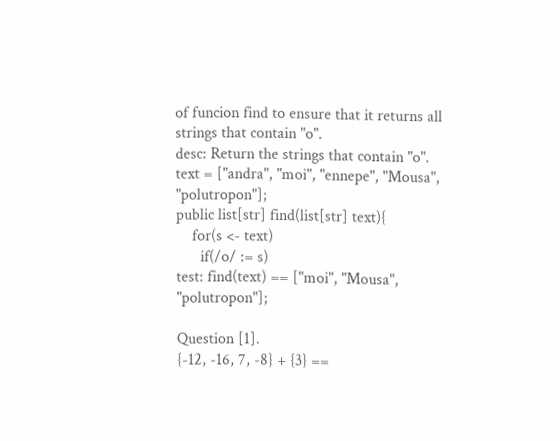of funcion find to ensure that it returns all strings that contain "o".
desc: Return the strings that contain "o".
text = ["andra", "moi", "ennepe", "Mousa", "polutropon"];
public list[str] find(list[str] text){
    for(s <- text)
      if(/o/ := s)
test: find(text) == ["moi", "Mousa", "polutropon"];

Question [1].
{-12, -16, 7, -8} + {3} ==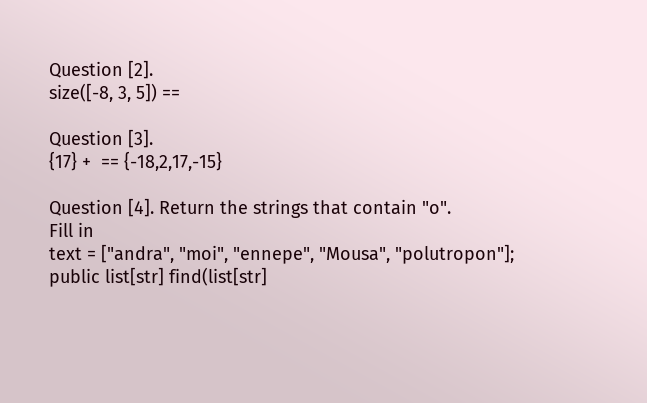Question [2].
size([-8, 3, 5]) ==

Question [3].
{17} +  == {-18,2,17,-15}

Question [4]. Return the strings that contain "o".
Fill in
text = ["andra", "moi", "ennepe", "Mousa", "polutropon"];
public list[str] find(list[str]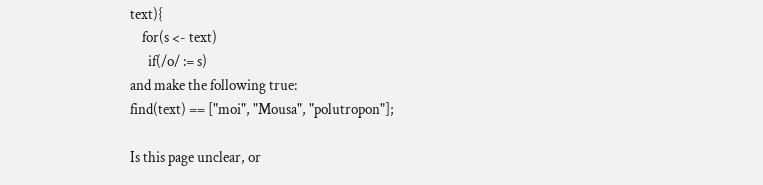text){
    for(s <- text)
      if(/o/ := s)
and make the following true:
find(text) == ["moi", "Mousa", "polutropon"];

Is this page unclear, or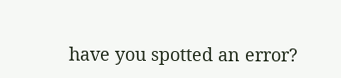have you spotted an error?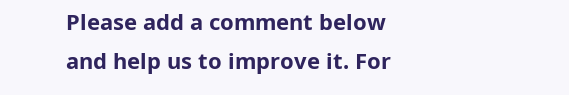Please add a comment below and help us to improve it. For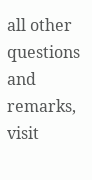all other questions and remarks, visit